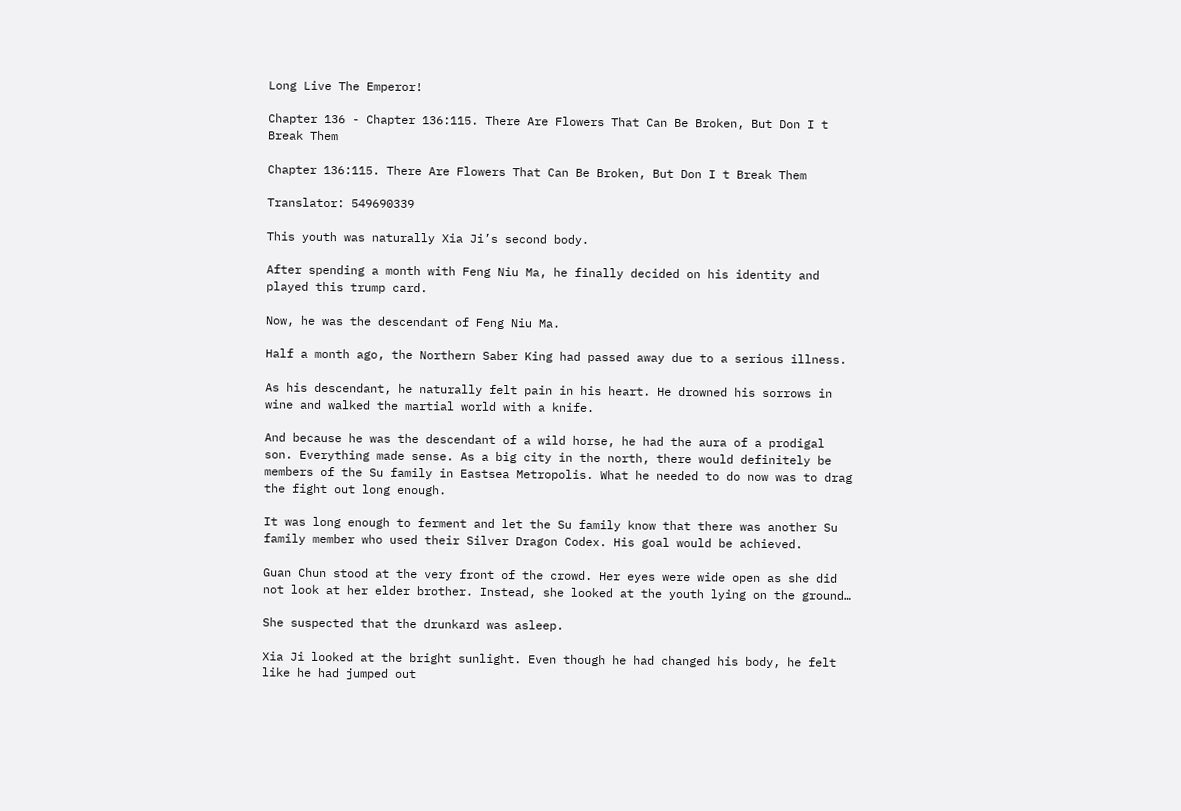Long Live The Emperor!

Chapter 136 - Chapter 136:115. There Are Flowers That Can Be Broken, But Don I t Break Them

Chapter 136:115. There Are Flowers That Can Be Broken, But Don I t Break Them

Translator: 549690339

This youth was naturally Xia Ji’s second body.

After spending a month with Feng Niu Ma, he finally decided on his identity and played this trump card.

Now, he was the descendant of Feng Niu Ma.

Half a month ago, the Northern Saber King had passed away due to a serious illness.

As his descendant, he naturally felt pain in his heart. He drowned his sorrows in wine and walked the martial world with a knife.

And because he was the descendant of a wild horse, he had the aura of a prodigal son. Everything made sense. As a big city in the north, there would definitely be members of the Su family in Eastsea Metropolis. What he needed to do now was to drag the fight out long enough.

It was long enough to ferment and let the Su family know that there was another Su family member who used their Silver Dragon Codex. His goal would be achieved.

Guan Chun stood at the very front of the crowd. Her eyes were wide open as she did not look at her elder brother. Instead, she looked at the youth lying on the ground…

She suspected that the drunkard was asleep.

Xia Ji looked at the bright sunlight. Even though he had changed his body, he felt like he had jumped out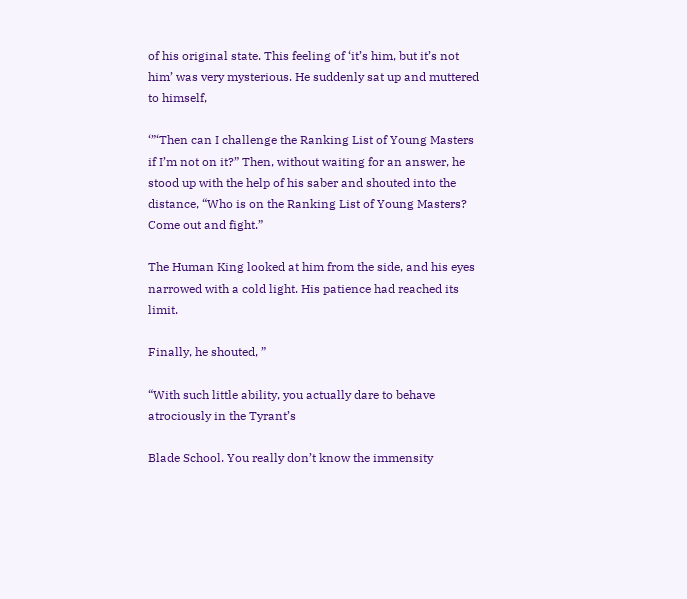of his original state. This feeling of ‘it’s him, but it’s not him’ was very mysterious. He suddenly sat up and muttered to himself,

‘”‘Then can I challenge the Ranking List of Young Masters if I’m not on it?” Then, without waiting for an answer, he stood up with the help of his saber and shouted into the distance, “Who is on the Ranking List of Young Masters? Come out and fight.”

The Human King looked at him from the side, and his eyes narrowed with a cold light. His patience had reached its limit.

Finally, he shouted, ”

“With such little ability, you actually dare to behave atrociously in the Tyrant’s

Blade School. You really don’t know the immensity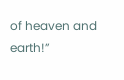of heaven and earth!”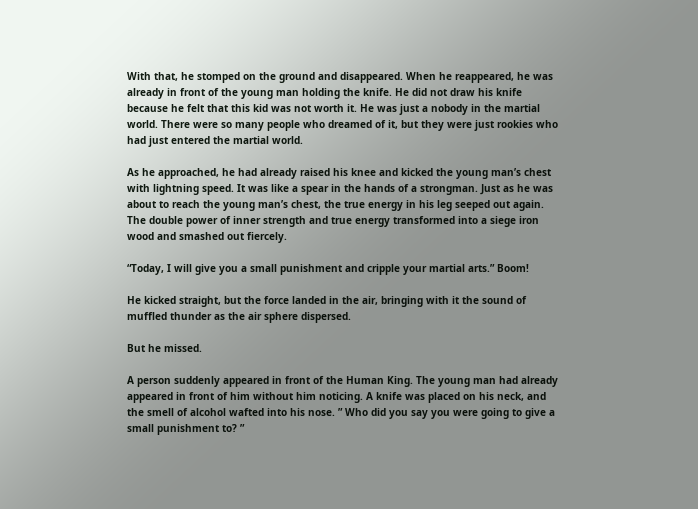With that, he stomped on the ground and disappeared. When he reappeared, he was already in front of the young man holding the knife. He did not draw his knife because he felt that this kid was not worth it. He was just a nobody in the martial world. There were so many people who dreamed of it, but they were just rookies who had just entered the martial world.

As he approached, he had already raised his knee and kicked the young man’s chest with lightning speed. It was like a spear in the hands of a strongman. Just as he was about to reach the young man’s chest, the true energy in his leg seeped out again. The double power of inner strength and true energy transformed into a siege iron wood and smashed out fiercely.

“Today, I will give you a small punishment and cripple your martial arts.” Boom!

He kicked straight, but the force landed in the air, bringing with it the sound of muffled thunder as the air sphere dispersed.

But he missed.

A person suddenly appeared in front of the Human King. The young man had already appeared in front of him without him noticing. A knife was placed on his neck, and the smell of alcohol wafted into his nose. ” Who did you say you were going to give a small punishment to? ”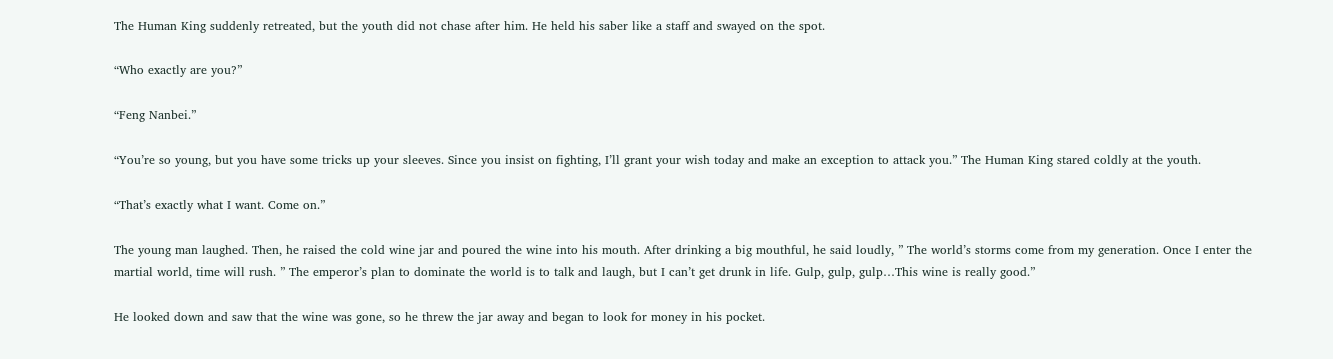The Human King suddenly retreated, but the youth did not chase after him. He held his saber like a staff and swayed on the spot.

“Who exactly are you?”

“Feng Nanbei.”

“You’re so young, but you have some tricks up your sleeves. Since you insist on fighting, I’ll grant your wish today and make an exception to attack you.” The Human King stared coldly at the youth.

“That’s exactly what I want. Come on.”

The young man laughed. Then, he raised the cold wine jar and poured the wine into his mouth. After drinking a big mouthful, he said loudly, ” The world’s storms come from my generation. Once I enter the martial world, time will rush. ” The emperor’s plan to dominate the world is to talk and laugh, but I can’t get drunk in life. Gulp, gulp, gulp…This wine is really good.”

He looked down and saw that the wine was gone, so he threw the jar away and began to look for money in his pocket.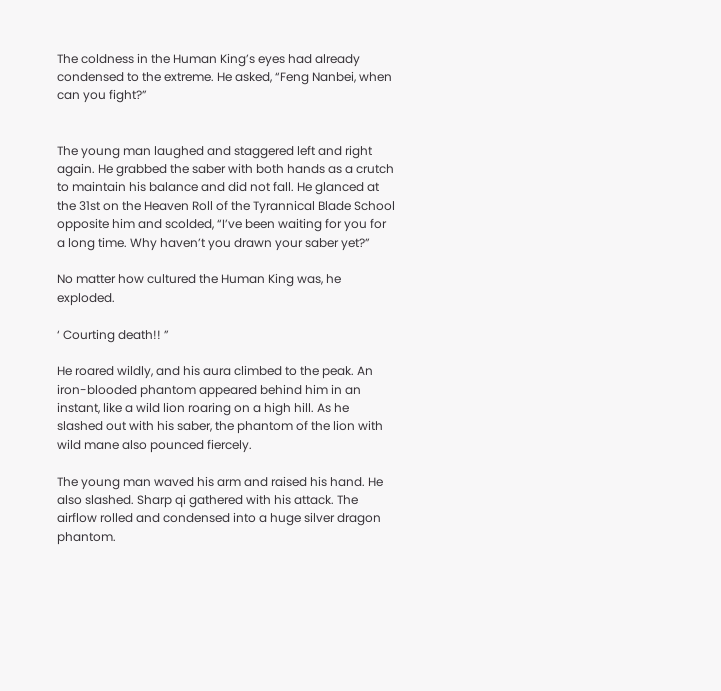The coldness in the Human King’s eyes had already condensed to the extreme. He asked, “Feng Nanbei, when can you fight?”


The young man laughed and staggered left and right again. He grabbed the saber with both hands as a crutch to maintain his balance and did not fall. He glanced at the 31st on the Heaven Roll of the Tyrannical Blade School opposite him and scolded, “I’ve been waiting for you for a long time. Why haven’t you drawn your saber yet?”

No matter how cultured the Human King was, he exploded.

‘ Courting death!! ”

He roared wildly, and his aura climbed to the peak. An iron-blooded phantom appeared behind him in an instant, like a wild lion roaring on a high hill. As he slashed out with his saber, the phantom of the lion with wild mane also pounced fiercely.

The young man waved his arm and raised his hand. He also slashed. Sharp qi gathered with his attack. The airflow rolled and condensed into a huge silver dragon phantom.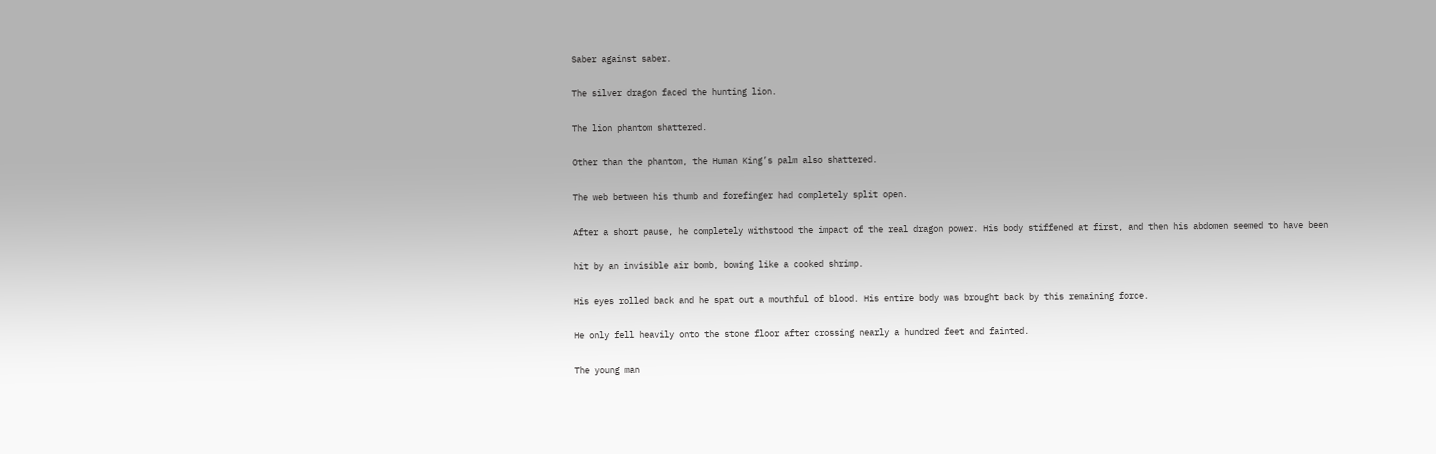Saber against saber.

The silver dragon faced the hunting lion.

The lion phantom shattered.

Other than the phantom, the Human King’s palm also shattered.

The web between his thumb and forefinger had completely split open.

After a short pause, he completely withstood the impact of the real dragon power. His body stiffened at first, and then his abdomen seemed to have been

hit by an invisible air bomb, bowing like a cooked shrimp.

His eyes rolled back and he spat out a mouthful of blood. His entire body was brought back by this remaining force.

He only fell heavily onto the stone floor after crossing nearly a hundred feet and fainted.

The young man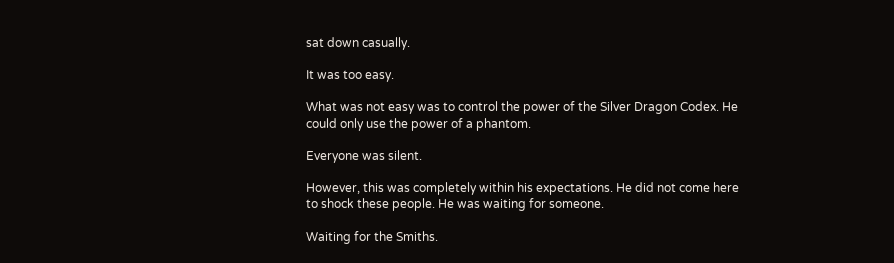sat down casually.

It was too easy.

What was not easy was to control the power of the Silver Dragon Codex. He could only use the power of a phantom.

Everyone was silent.

However, this was completely within his expectations. He did not come here to shock these people. He was waiting for someone.

Waiting for the Smiths.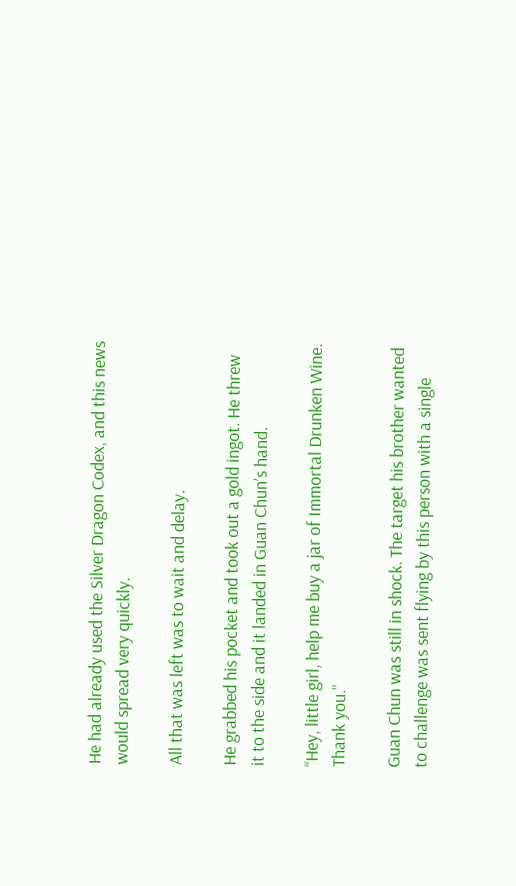He had already used the Silver Dragon Codex, and this news would spread very quickly.

All that was left was to wait and delay.

He grabbed his pocket and took out a gold ingot. He threw it to the side and it landed in Guan Chun’s hand.

“Hey, little girl, help me buy a jar of Immortal Drunken Wine. Thank you.”

Guan Chun was still in shock. The target his brother wanted to challenge was sent flying by this person with a single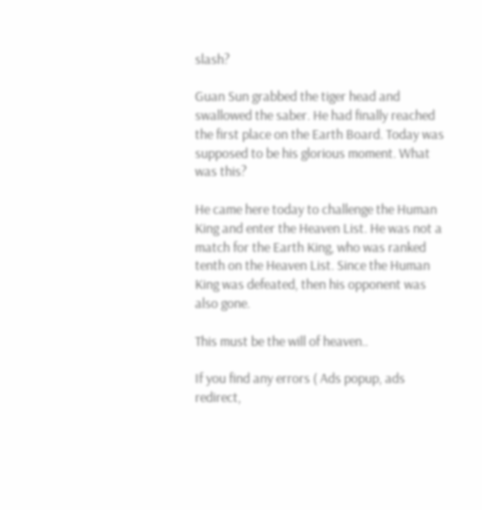slash?

Guan Sun grabbed the tiger head and swallowed the saber. He had finally reached the first place on the Earth Board. Today was supposed to be his glorious moment. What was this?

He came here today to challenge the Human King and enter the Heaven List. He was not a match for the Earth King, who was ranked tenth on the Heaven List. Since the Human King was defeated, then his opponent was also gone.

This must be the will of heaven..

If you find any errors ( Ads popup, ads redirect,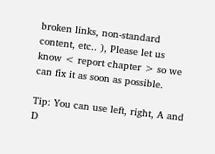broken links, non-standard content, etc.. ), Please let us know < report chapter > so we can fix it as soon as possible.

Tip: You can use left, right, A and D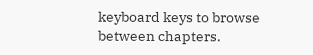keyboard keys to browse between chapters.